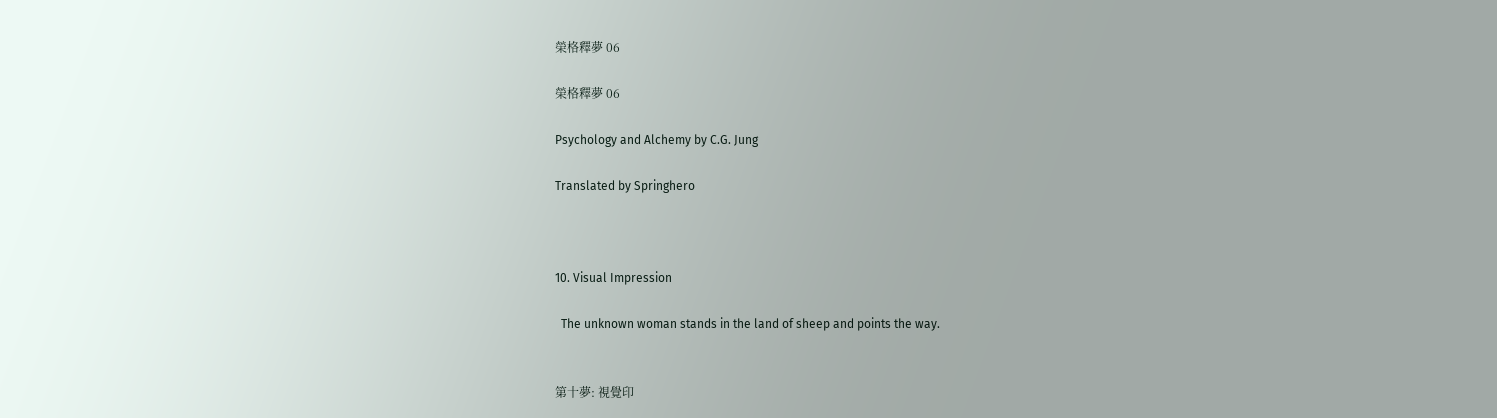榮格釋夢 06

榮格釋夢 06

Psychology and Alchemy by C.G. Jung

Translated by Springhero



10. Visual Impression

  The unknown woman stands in the land of sheep and points the way.


第十夢: 視覺印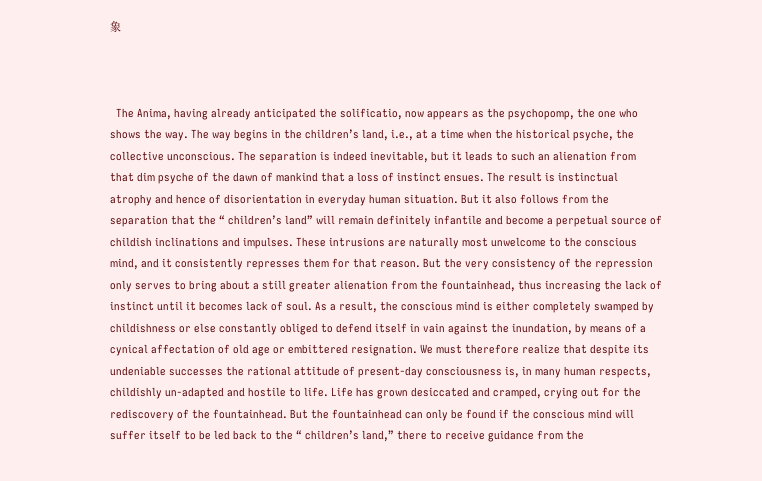象



  The Anima, having already anticipated the solificatio, now appears as the psychopomp, the one who shows the way. The way begins in the children’s land, i.e., at a time when the historical psyche, the collective unconscious. The separation is indeed inevitable, but it leads to such an alienation from that dim psyche of the dawn of mankind that a loss of instinct ensues. The result is instinctual atrophy and hence of disorientation in everyday human situation. But it also follows from the separation that the “ children’s land” will remain definitely infantile and become a perpetual source of childish inclinations and impulses. These intrusions are naturally most unwelcome to the conscious mind, and it consistently represses them for that reason. But the very consistency of the repression only serves to bring about a still greater alienation from the fountainhead, thus increasing the lack of instinct until it becomes lack of soul. As a result, the conscious mind is either completely swamped by childishness or else constantly obliged to defend itself in vain against the inundation, by means of a cynical affectation of old age or embittered resignation. We must therefore realize that despite its undeniable successes the rational attitude of present-day consciousness is, in many human respects, childishly un-adapted and hostile to life. Life has grown desiccated and cramped, crying out for the rediscovery of the fountainhead. But the fountainhead can only be found if the conscious mind will suffer itself to be led back to the “ children’s land,” there to receive guidance from the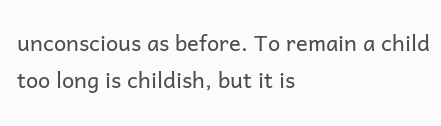unconscious as before. To remain a child too long is childish, but it is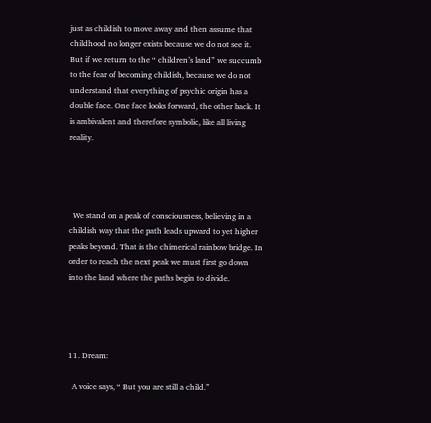just as childish to move away and then assume that childhood no longer exists because we do not see it. But if we return to the “ children’s land” we succumb to the fear of becoming childish, because we do not understand that everything of psychic origin has a double face. One face looks forward, the other back. It is ambivalent and therefore symbolic, like all living reality.




  We stand on a peak of consciousness, believing in a childish way that the path leads upward to yet higher peaks beyond. That is the chimerical rainbow bridge. In order to reach the next peak we must first go down into the land where the paths begin to divide.




11. Dream:

  A voice says, “ But you are still a child.”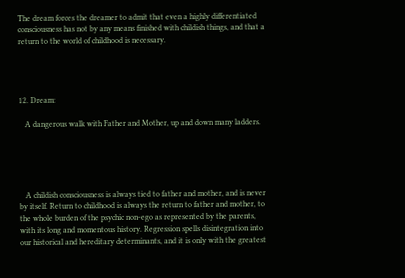The dream forces the dreamer to admit that even a highly differentiated consciousness has not by any means finished with childish things, and that a return to the world of childhood is necessary.




12. Dream:

   A dangerous walk with Father and Mother, up and down many ladders.





   A childish consciousness is always tied to father and mother, and is never by itself. Return to childhood is always the return to father and mother, to the whole burden of the psychic non-ego as represented by the parents, with its long and momentous history. Regression spells disintegration into our historical and hereditary determinants, and it is only with the greatest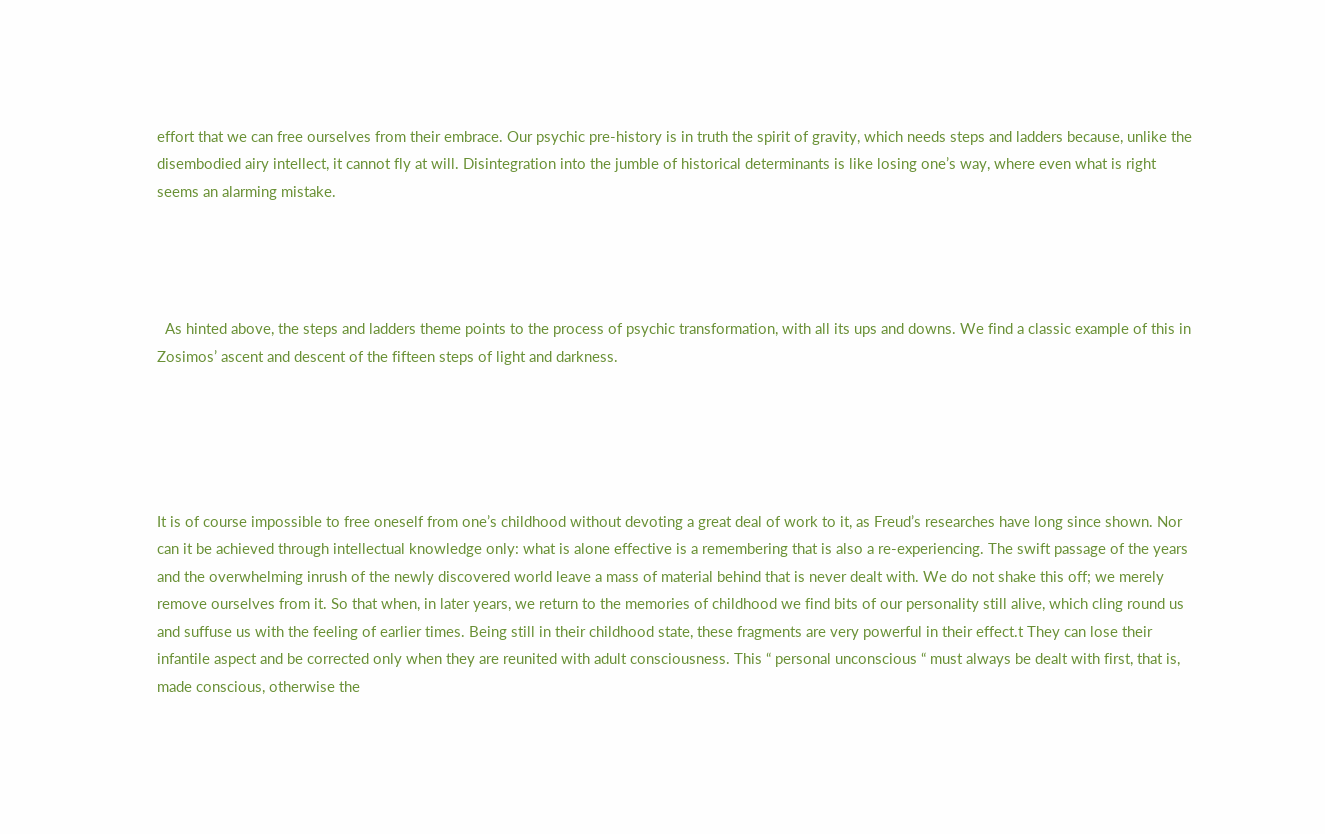effort that we can free ourselves from their embrace. Our psychic pre-history is in truth the spirit of gravity, which needs steps and ladders because, unlike the disembodied airy intellect, it cannot fly at will. Disintegration into the jumble of historical determinants is like losing one’s way, where even what is right seems an alarming mistake.




  As hinted above, the steps and ladders theme points to the process of psychic transformation, with all its ups and downs. We find a classic example of this in Zosimos’ ascent and descent of the fifteen steps of light and darkness.





It is of course impossible to free oneself from one’s childhood without devoting a great deal of work to it, as Freud’s researches have long since shown. Nor can it be achieved through intellectual knowledge only: what is alone effective is a remembering that is also a re-experiencing. The swift passage of the years and the overwhelming inrush of the newly discovered world leave a mass of material behind that is never dealt with. We do not shake this off; we merely remove ourselves from it. So that when, in later years, we return to the memories of childhood we find bits of our personality still alive, which cling round us and suffuse us with the feeling of earlier times. Being still in their childhood state, these fragments are very powerful in their effect.t They can lose their infantile aspect and be corrected only when they are reunited with adult consciousness. This “ personal unconscious “ must always be dealt with first, that is, made conscious, otherwise the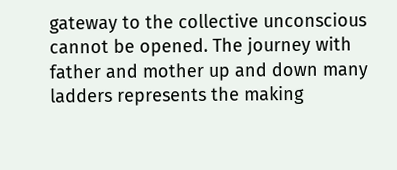gateway to the collective unconscious cannot be opened. The journey with father and mother up and down many ladders represents the making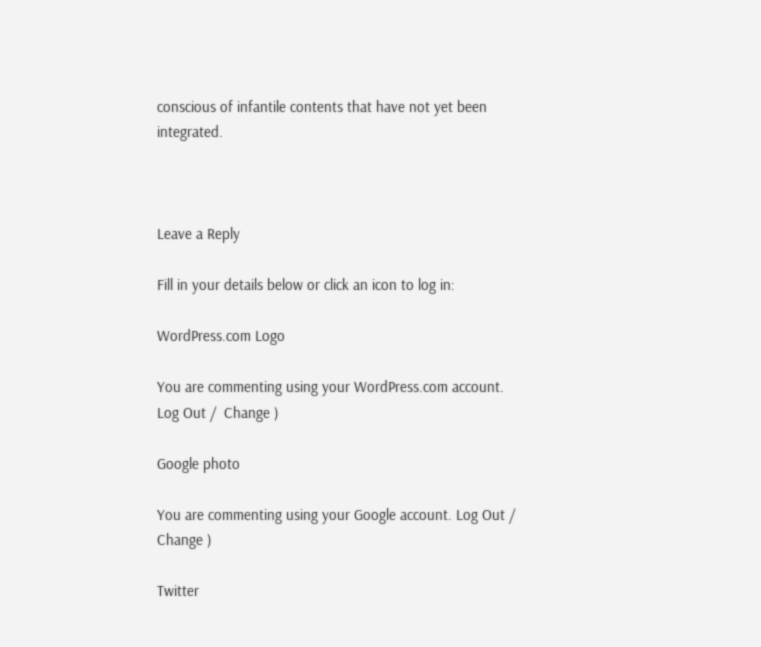conscious of infantile contents that have not yet been integrated.



Leave a Reply

Fill in your details below or click an icon to log in:

WordPress.com Logo

You are commenting using your WordPress.com account. Log Out /  Change )

Google photo

You are commenting using your Google account. Log Out /  Change )

Twitter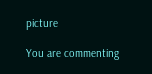picture

You are commenting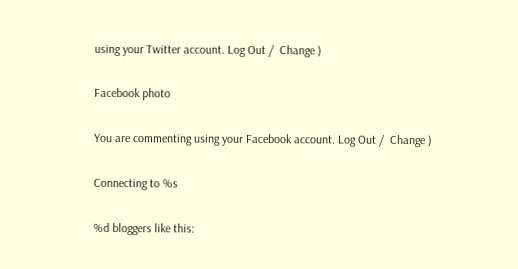using your Twitter account. Log Out /  Change )

Facebook photo

You are commenting using your Facebook account. Log Out /  Change )

Connecting to %s

%d bloggers like this: